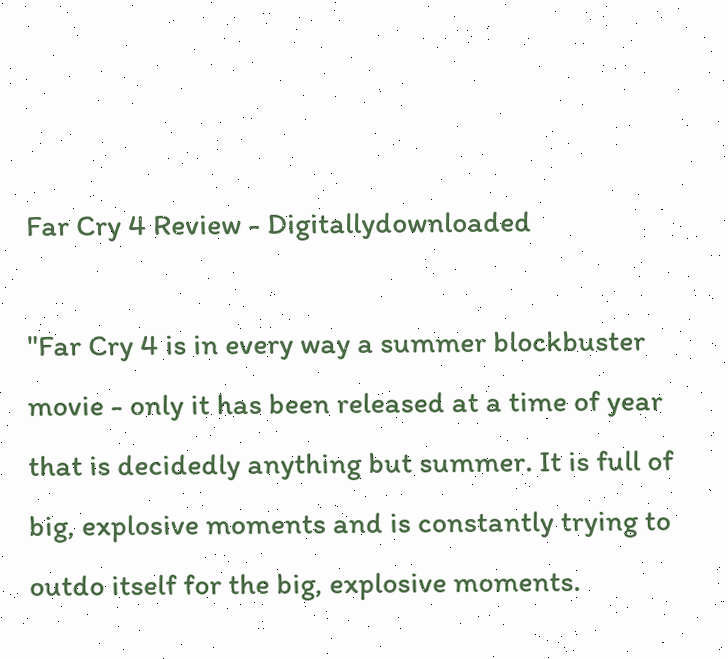Far Cry 4 Review - Digitallydownloaded

"Far Cry 4 is in every way a summer blockbuster movie - only it has been released at a time of year that is decidedly anything but summer. It is full of big, explosive moments and is constantly trying to outdo itself for the big, explosive moments.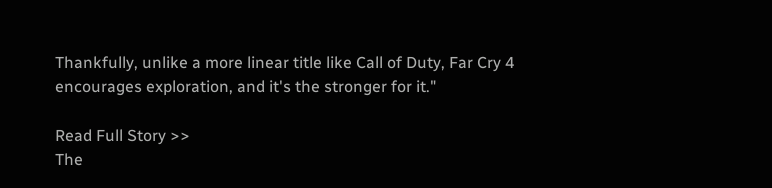Thankfully, unlike a more linear title like Call of Duty, Far Cry 4 encourages exploration, and it's the stronger for it."

Read Full Story >>
The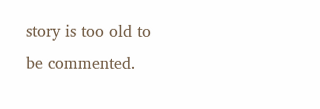story is too old to be commented.